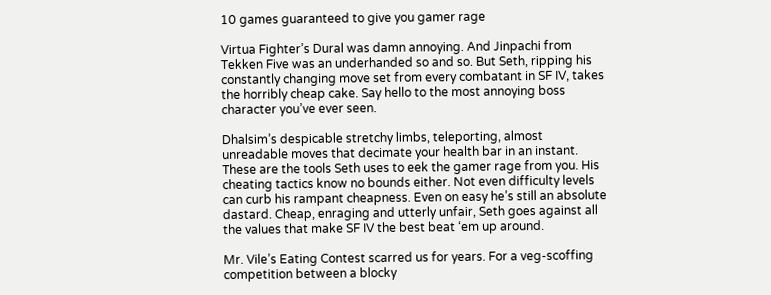10 games guaranteed to give you gamer rage

Virtua Fighter’s Dural was damn annoying. And Jinpachi from Tekken Five was an underhanded so and so. But Seth, ripping his constantly changing move set from every combatant in SF IV, takes the horribly cheap cake. Say hello to the most annoying boss character you’ve ever seen.

Dhalsim’s despicable stretchy limbs, teleporting, almost unreadable moves that decimate your health bar in an instant. These are the tools Seth uses to eek the gamer rage from you. His cheating tactics know no bounds either. Not even difficulty levels can curb his rampant cheapness. Even on easy he’s still an absolute dastard. Cheap, enraging and utterly unfair, Seth goes against all the values that make SF IV the best beat ‘em up around.

Mr. Vile’s Eating Contest scarred us for years. For a veg-scoffing competition between a blocky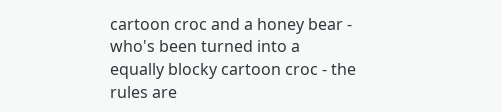cartoon croc and a honey bear - who's been turned into a equally blocky cartoon croc - the rules are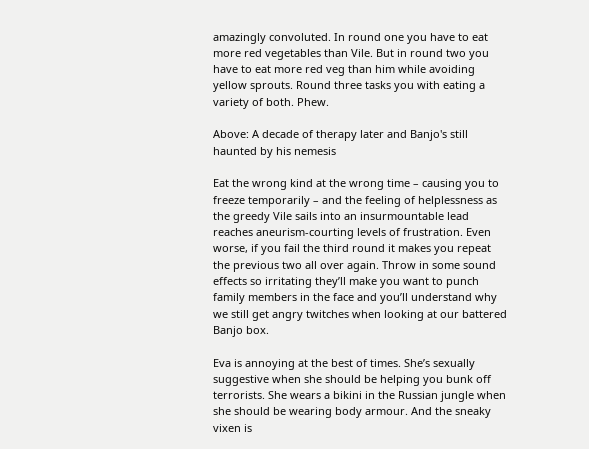amazingly convoluted. In round one you have to eat more red vegetables than Vile. But in round two you have to eat more red veg than him while avoiding yellow sprouts. Round three tasks you with eating a variety of both. Phew.

Above: A decade of therapy later and Banjo's still haunted by his nemesis

Eat the wrong kind at the wrong time – causing you to freeze temporarily – and the feeling of helplessness as the greedy Vile sails into an insurmountable lead reaches aneurism-courting levels of frustration. Even worse, if you fail the third round it makes you repeat the previous two all over again. Throw in some sound effects so irritating they’ll make you want to punch family members in the face and you’ll understand why we still get angry twitches when looking at our battered Banjo box.

Eva is annoying at the best of times. She’s sexually suggestive when she should be helping you bunk off terrorists. She wears a bikini in the Russian jungle when she should be wearing body armour. And the sneaky vixen is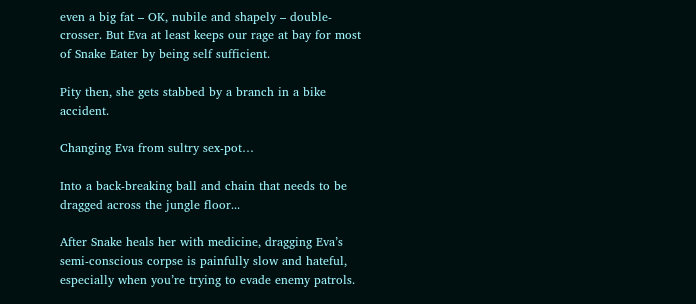even a big fat – OK, nubile and shapely – double-crosser. But Eva at least keeps our rage at bay for most of Snake Eater by being self sufficient.

Pity then, she gets stabbed by a branch in a bike accident.

Changing Eva from sultry sex-pot…

Into a back-breaking ball and chain that needs to be dragged across the jungle floor...

After Snake heals her with medicine, dragging Eva’s semi-conscious corpse is painfully slow and hateful, especially when you’re trying to evade enemy patrols.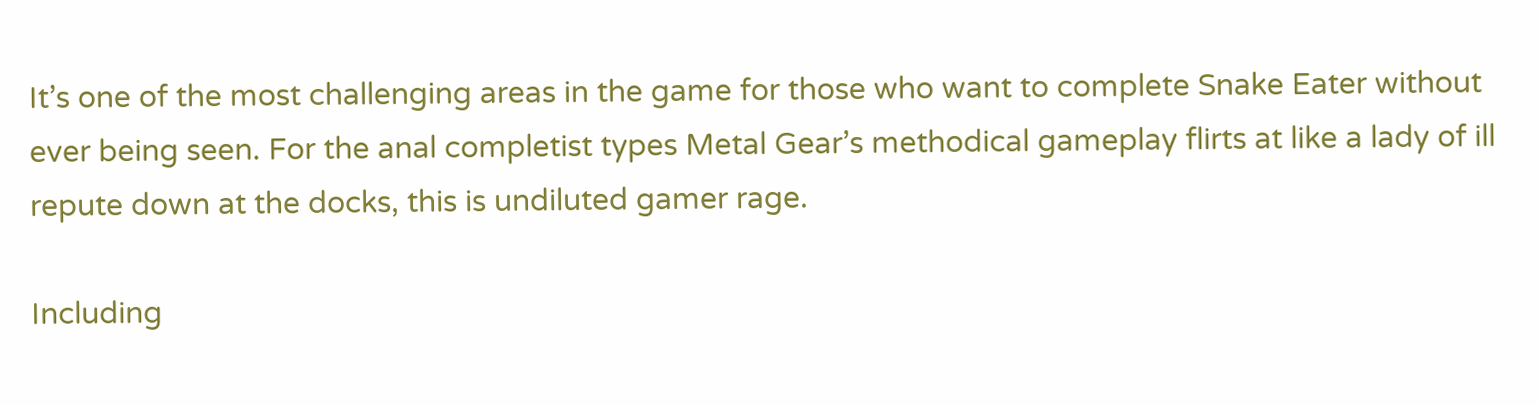It’s one of the most challenging areas in the game for those who want to complete Snake Eater without ever being seen. For the anal completist types Metal Gear’s methodical gameplay flirts at like a lady of ill repute down at the docks, this is undiluted gamer rage.

Including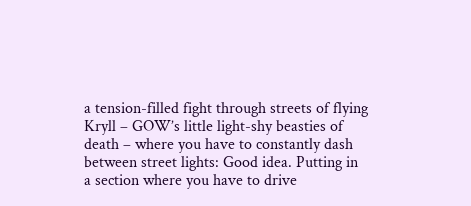a tension-filled fight through streets of flying Kryll – GOW’s little light-shy beasties of death – where you have to constantly dash between street lights: Good idea. Putting in a section where you have to drive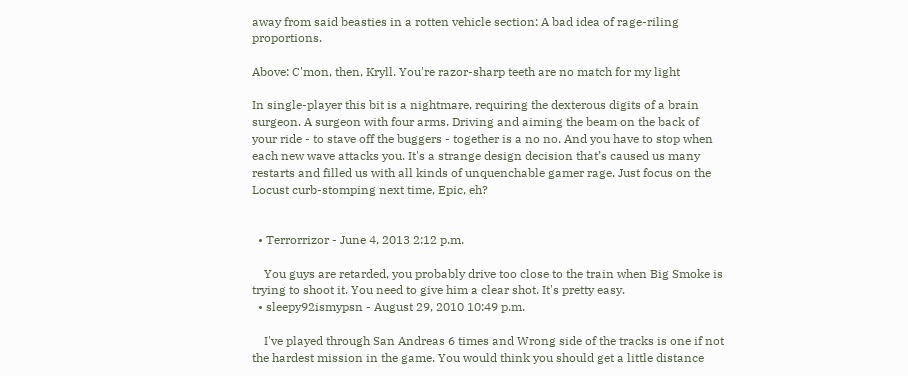away from said beasties in a rotten vehicle section: A bad idea of rage-riling proportions.

Above: C'mon, then, Kryll. You're razor-sharp teeth are no match for my light

In single-player this bit is a nightmare, requiring the dexterous digits of a brain surgeon. A surgeon with four arms. Driving and aiming the beam on the back of your ride - to stave off the buggers - together is a no no. And you have to stop when each new wave attacks you. It's a strange design decision that’s caused us many restarts and filled us with all kinds of unquenchable gamer rage. Just focus on the Locust curb-stomping next time, Epic, eh?


  • Terrorrizor - June 4, 2013 2:12 p.m.

    You guys are retarded, you probably drive too close to the train when Big Smoke is trying to shoot it. You need to give him a clear shot. It's pretty easy.
  • sleepy92ismypsn - August 29, 2010 10:49 p.m.

    I've played through San Andreas 6 times and Wrong side of the tracks is one if not the hardest mission in the game. You would think you should get a little distance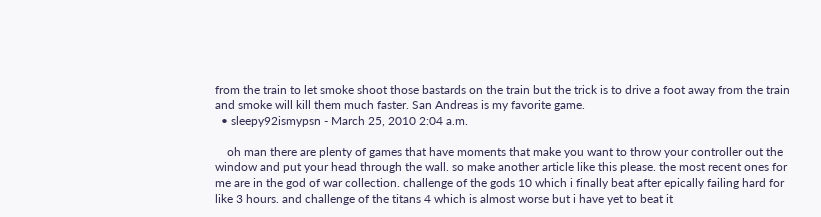from the train to let smoke shoot those bastards on the train but the trick is to drive a foot away from the train and smoke will kill them much faster. San Andreas is my favorite game.
  • sleepy92ismypsn - March 25, 2010 2:04 a.m.

    oh man there are plenty of games that have moments that make you want to throw your controller out the window and put your head through the wall. so make another article like this please. the most recent ones for me are in the god of war collection. challenge of the gods 10 which i finally beat after epically failing hard for like 3 hours. and challenge of the titans 4 which is almost worse but i have yet to beat it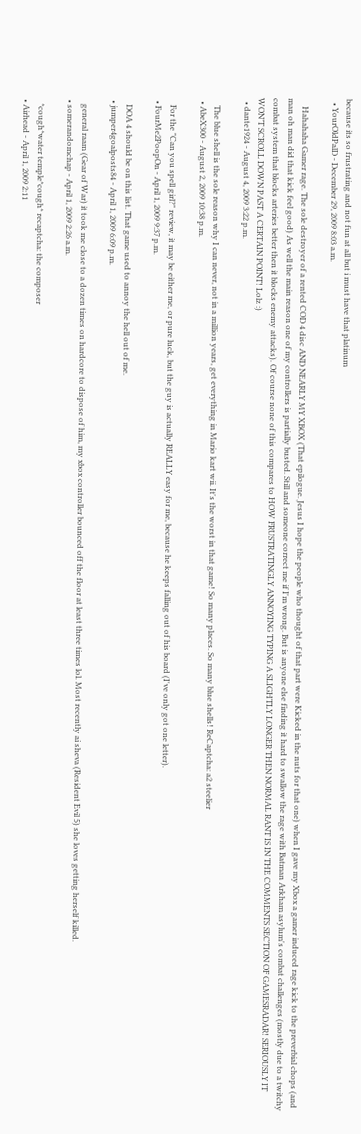because its so frustrating and not fun at all but i must have that platinum
  • YourOldPalD - December 29, 2009 8:03 a.m.

    Hahahaha Gamer rage. The sole destroyer of a rented COD 4 disc AND NEARLY MY XBOX (That epilogue. Jesus I hope the people who thought of that part were Kicked in the nuts for that one) when I gave my Xbox a gamer induced rage kick to the preverbial chops (and man oh man did that kick feel good) As well the main reason one of my controllers is partially busted. Still and someone correct me if I'm wrong. But is anyone else finding it hard to swallow the rage with Batman Arkham asylum's combat challenges (mostly due to a twitchy combat system that blocks arteries better then it blocks enemy attacks). Of course none of this compares to HOW FRUSTRATINGLY ANNOYING TYPING A SLIGHTLY LONGER THEN NORMAL RANT IS IN THE COMMENTS SECTION OF GAMESRADAR! SERIOUSLY IT WON’T SCROLL DOWN PAST A CERTAIN POINT! Lolz :)
  • dante1924 - August 4, 2009 3:22 p.m.

    The blue shell is the sole reason why I can never, not in a million years, get everything in Mario kart wii. It's the worst in that game! So many places. So many blue shells! ReCaptcha: a2 steelier
  • AbeX300 - August 2, 2009 10:38 p.m.

    For the "Can you spell girl?" review, it may be either me, or pure luck, but the guy is actually REALLY easy for me, because he keeps falling out of his board (I've only got one letter).
  • FourMe2PoopOn - April 1, 2009 9:37 p.m.

    DOA 4 should be on this list. That game used to annoy the hell out of me.
  • jumper4goalposts84 - April 1, 2009 6:09 p.m.

    general raam (Gear of War) it took me close to a dozen times on hardcore to dispose of him, my xbox controller bounced off the floor at least three times lol. Most recently ai sheva (Resident Evil 5) she loves getting herself killed.
  • somerandomchap - April 1, 2009 2:26 a.m.

    *cough*water temple*cough* recaptcha: the composer
  • Airhead - April 1, 2009 2:11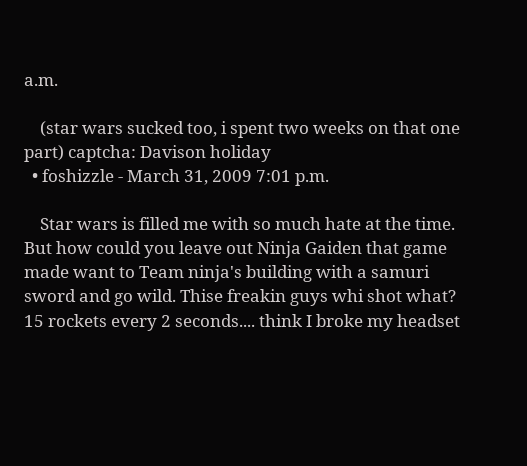a.m.

    (star wars sucked too, i spent two weeks on that one part) captcha: Davison holiday
  • foshizzle - March 31, 2009 7:01 p.m.

    Star wars is filled me with so much hate at the time. But how could you leave out Ninja Gaiden that game made want to Team ninja's building with a samuri sword and go wild. Thise freakin guys whi shot what? 15 rockets every 2 seconds.... think I broke my headset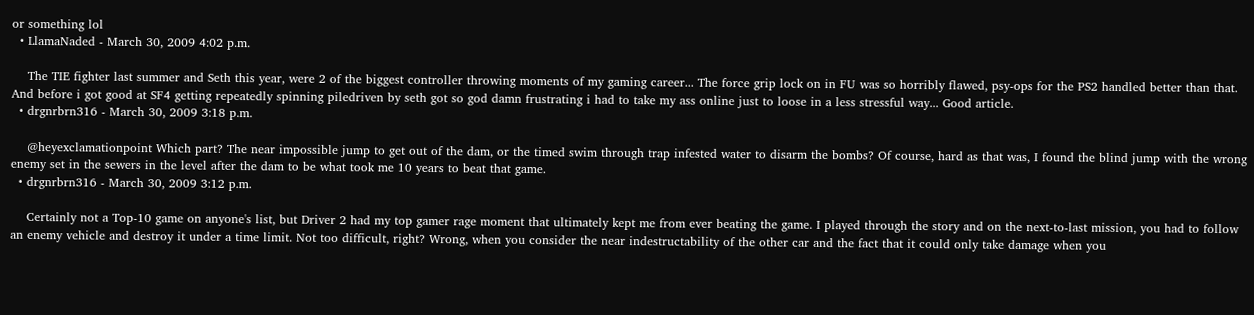or something lol
  • LlamaNaded - March 30, 2009 4:02 p.m.

    The TIE fighter last summer and Seth this year, were 2 of the biggest controller throwing moments of my gaming career... The force grip lock on in FU was so horribly flawed, psy-ops for the PS2 handled better than that. And before i got good at SF4 getting repeatedly spinning piledriven by seth got so god damn frustrating i had to take my ass online just to loose in a less stressful way... Good article.
  • drgnrbrn316 - March 30, 2009 3:18 p.m.

    @heyexclamationpoint Which part? The near impossible jump to get out of the dam, or the timed swim through trap infested water to disarm the bombs? Of course, hard as that was, I found the blind jump with the wrong enemy set in the sewers in the level after the dam to be what took me 10 years to beat that game.
  • drgnrbrn316 - March 30, 2009 3:12 p.m.

    Certainly not a Top-10 game on anyone's list, but Driver 2 had my top gamer rage moment that ultimately kept me from ever beating the game. I played through the story and on the next-to-last mission, you had to follow an enemy vehicle and destroy it under a time limit. Not too difficult, right? Wrong, when you consider the near indestructability of the other car and the fact that it could only take damage when you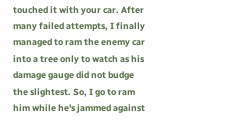touched it with your car. After many failed attempts, I finally managed to ram the enemy car into a tree only to watch as his damage gauge did not budge the slightest. So, I go to ram him while he's jammed against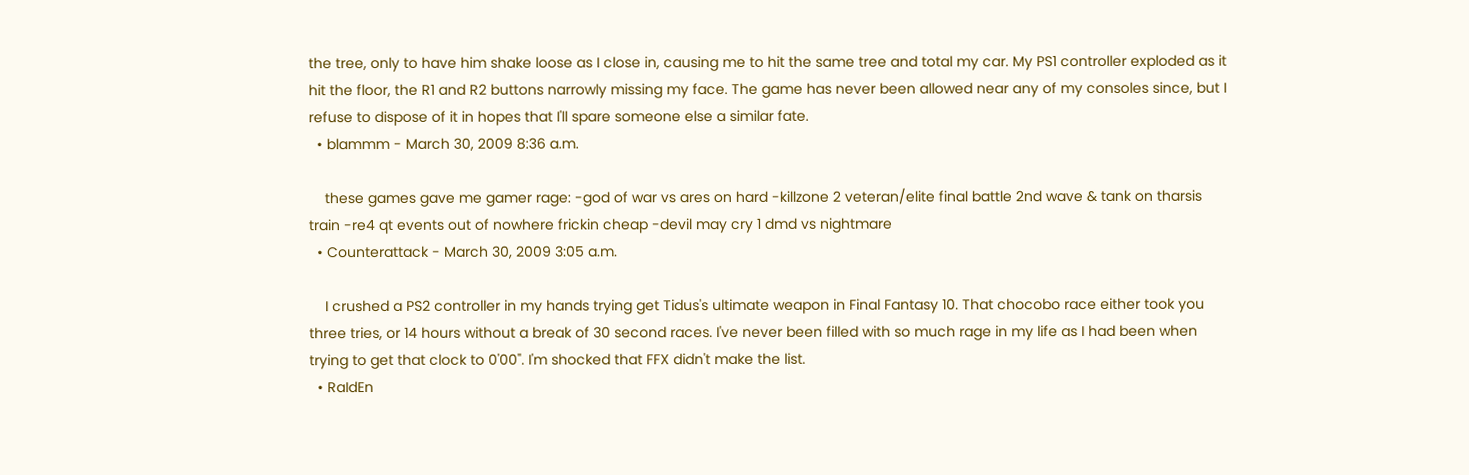the tree, only to have him shake loose as I close in, causing me to hit the same tree and total my car. My PS1 controller exploded as it hit the floor, the R1 and R2 buttons narrowly missing my face. The game has never been allowed near any of my consoles since, but I refuse to dispose of it in hopes that I'll spare someone else a similar fate.
  • blammm - March 30, 2009 8:36 a.m.

    these games gave me gamer rage: -god of war vs ares on hard -killzone 2 veteran/elite final battle 2nd wave & tank on tharsis train -re4 qt events out of nowhere frickin cheap -devil may cry 1 dmd vs nightmare
  • Counterattack - March 30, 2009 3:05 a.m.

    I crushed a PS2 controller in my hands trying get Tidus's ultimate weapon in Final Fantasy 10. That chocobo race either took you three tries, or 14 hours without a break of 30 second races. I've never been filled with so much rage in my life as I had been when trying to get that clock to 0'00". I'm shocked that FFX didn't make the list.
  • RaIdEn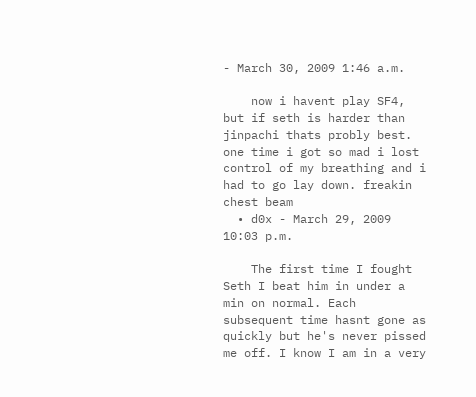- March 30, 2009 1:46 a.m.

    now i havent play SF4, but if seth is harder than jinpachi thats probly best. one time i got so mad i lost control of my breathing and i had to go lay down. freakin chest beam
  • d0x - March 29, 2009 10:03 p.m.

    The first time I fought Seth I beat him in under a min on normal. Each subsequent time hasnt gone as quickly but he's never pissed me off. I know I am in a very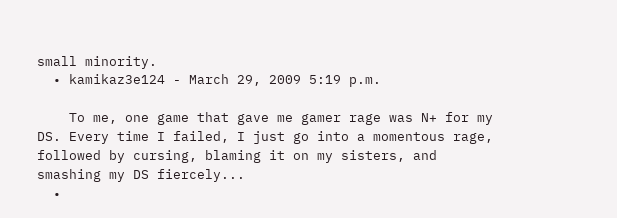small minority.
  • kamikaz3e124 - March 29, 2009 5:19 p.m.

    To me, one game that gave me gamer rage was N+ for my DS. Every time I failed, I just go into a momentous rage, followed by cursing, blaming it on my sisters, and smashing my DS fiercely...
  •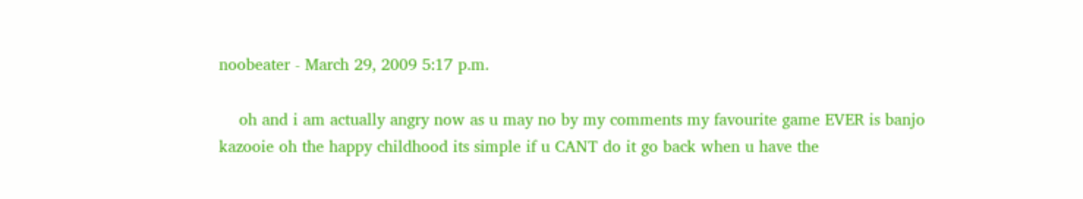noobeater - March 29, 2009 5:17 p.m.

    oh and i am actually angry now as u may no by my comments my favourite game EVER is banjo kazooie oh the happy childhood its simple if u CANT do it go back when u have the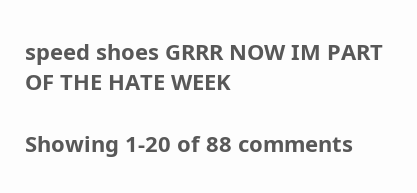speed shoes GRRR NOW IM PART OF THE HATE WEEK

Showing 1-20 of 88 comments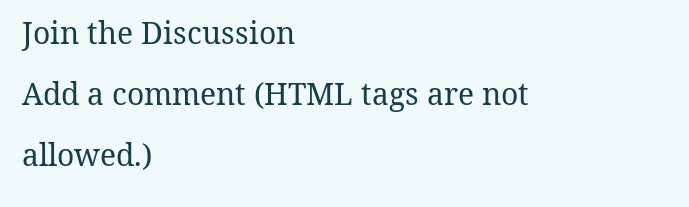Join the Discussion
Add a comment (HTML tags are not allowed.)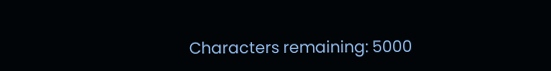Characters remaining: 5000